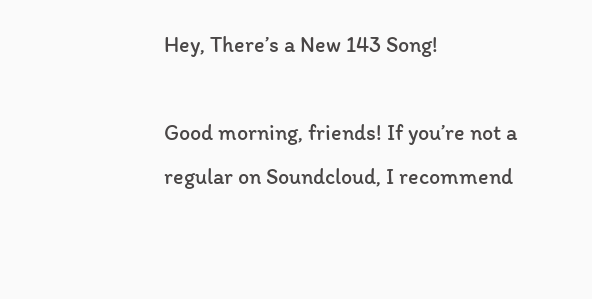Hey, There’s a New 143 Song!

Good morning, friends! If you’re not a regular on Soundcloud, I recommend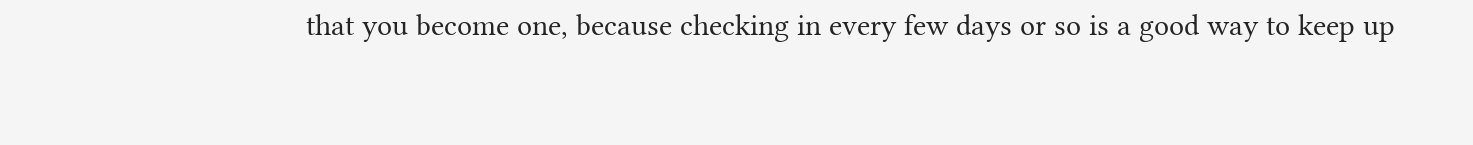that you become one, because checking in every few days or so is a good way to keep up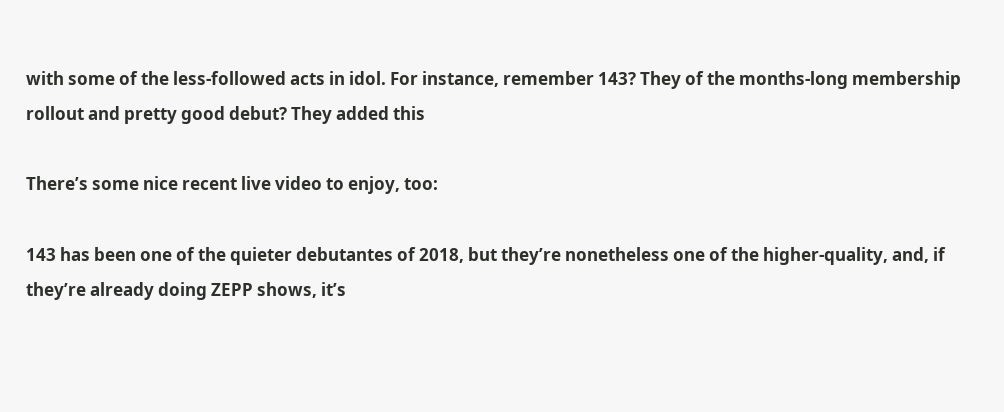with some of the less-followed acts in idol. For instance, remember 143? They of the months-long membership rollout and pretty good debut? They added this

There’s some nice recent live video to enjoy, too:

143 has been one of the quieter debutantes of 2018, but they’re nonetheless one of the higher-quality, and, if they’re already doing ZEPP shows, it’s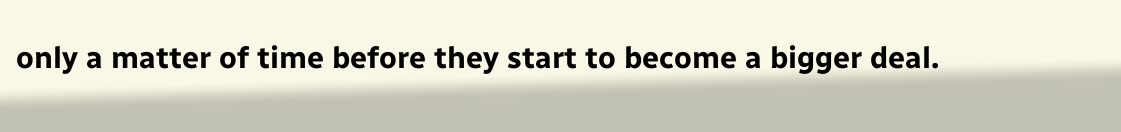only a matter of time before they start to become a bigger deal.